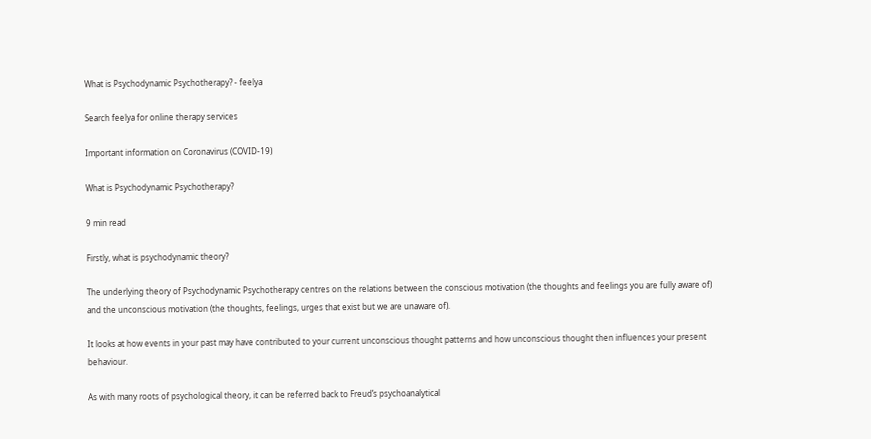What is Psychodynamic Psychotherapy? - feelya

Search feelya for online therapy services

Important information on Coronavirus (COVID-19)

What is Psychodynamic Psychotherapy?

9 min read

Firstly, what is psychodynamic theory?

The underlying theory of Psychodynamic Psychotherapy centres on the relations between the conscious motivation (the thoughts and feelings you are fully aware of) and the unconscious motivation (the thoughts, feelings, urges that exist but we are unaware of).

It looks at how events in your past may have contributed to your current unconscious thought patterns and how unconscious thought then influences your present behaviour.

As with many roots of psychological theory, it can be referred back to Freud’s psychoanalytical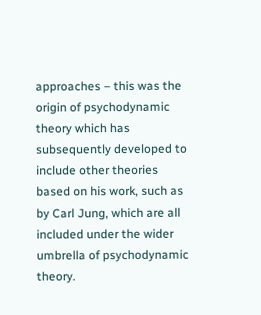approaches – this was the origin of psychodynamic theory which has subsequently developed to include other theories based on his work, such as by Carl Jung, which are all included under the wider umbrella of psychodynamic theory.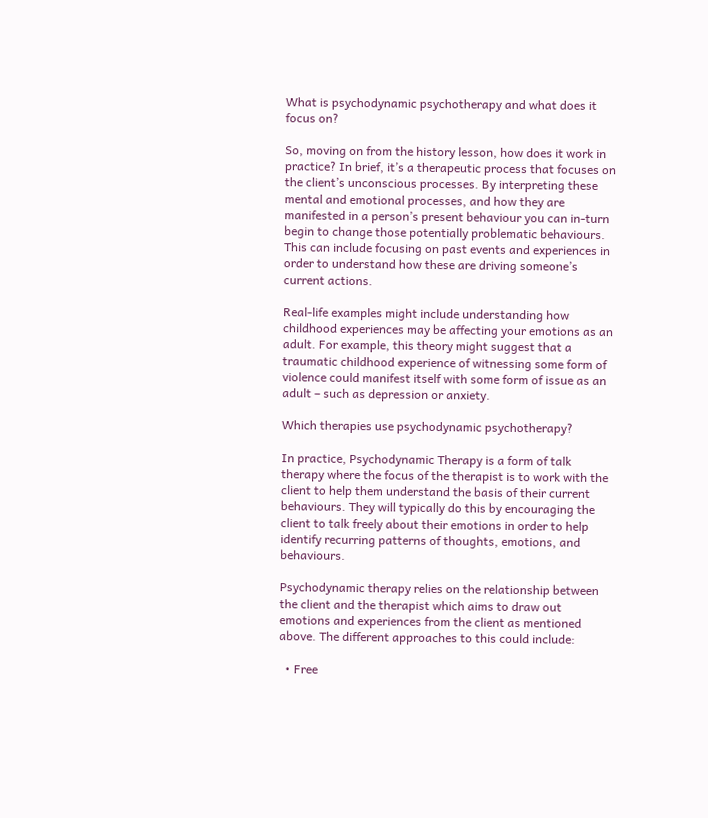What is psychodynamic psychotherapy and what does it focus on?

So, moving on from the history lesson, how does it work in practice? In brief, it’s a therapeutic process that focuses on the client’s unconscious processes. By interpreting these mental and emotional processes, and how they are manifested in a person’s present behaviour you can in-turn begin to change those potentially problematic behaviours. This can include focusing on past events and experiences in order to understand how these are driving someone’s current actions.

Real-life examples might include understanding how childhood experiences may be affecting your emotions as an adult. For example, this theory might suggest that a traumatic childhood experience of witnessing some form of violence could manifest itself with some form of issue as an adult – such as depression or anxiety.

Which therapies use psychodynamic psychotherapy?

In practice, Psychodynamic Therapy is a form of talk therapy where the focus of the therapist is to work with the client to help them understand the basis of their current behaviours. They will typically do this by encouraging the client to talk freely about their emotions in order to help identify recurring patterns of thoughts, emotions, and behaviours.

Psychodynamic therapy relies on the relationship between the client and the therapist which aims to draw out emotions and experiences from the client as mentioned above. The different approaches to this could include:

  • Free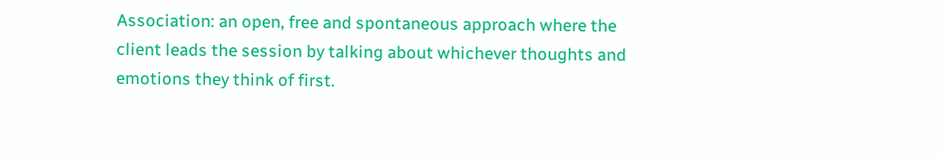Association: an open, free and spontaneous approach where the client leads the session by talking about whichever thoughts and emotions they think of first.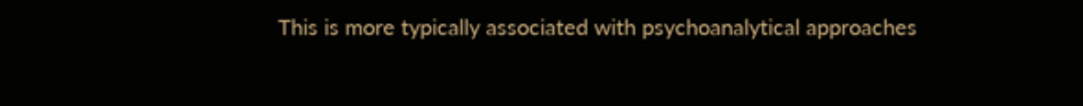This is more typically associated with psychoanalytical approaches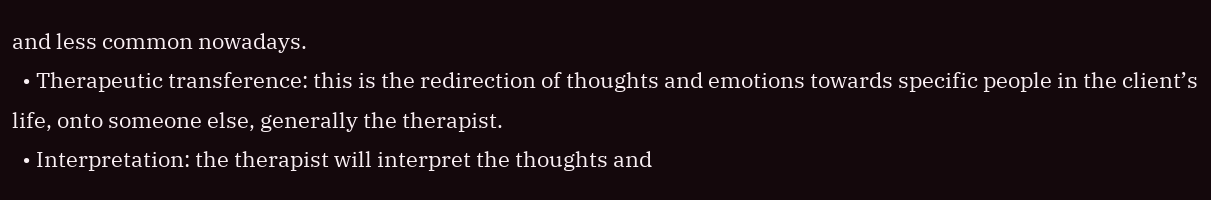and less common nowadays.
  • Therapeutic transference: this is the redirection of thoughts and emotions towards specific people in the client’s life, onto someone else, generally the therapist.
  • Interpretation: the therapist will interpret the thoughts and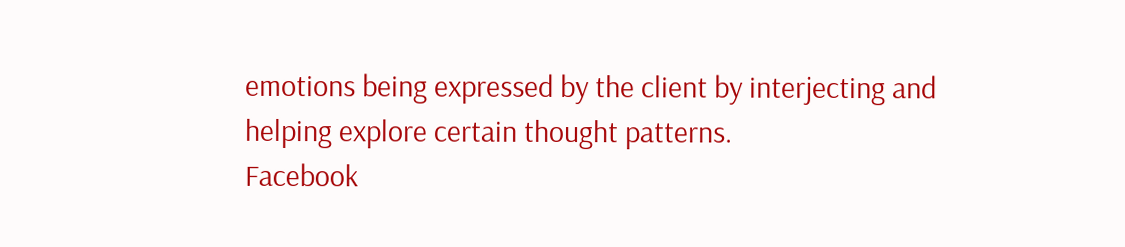emotions being expressed by the client by interjecting and helping explore certain thought patterns.
Facebook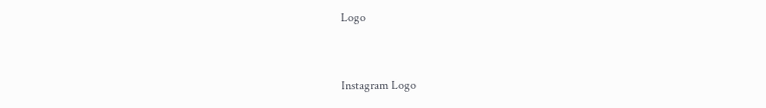Logo


Instagram Logo